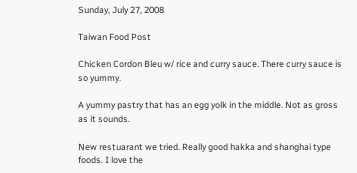Sunday, July 27, 2008

Taiwan Food Post

Chicken Cordon Bleu w/ rice and curry sauce. There curry sauce is so yummy.

A yummy pastry that has an egg yolk in the middle. Not as gross as it sounds.

New restuarant we tried. Really good hakka and shanghai type foods. I love the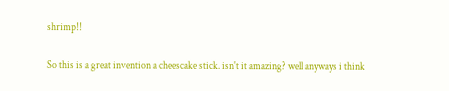shrimp!!

So this is a great invention a cheescake stick. isn't it amazing? well anyways i think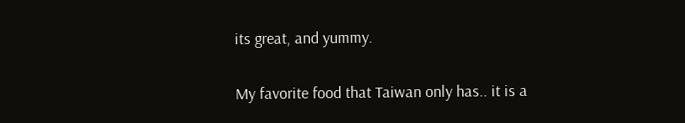its great, and yummy.

My favorite food that Taiwan only has.. it is a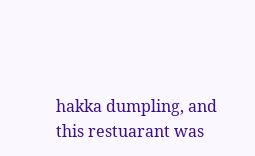hakka dumpling, and this restuarant was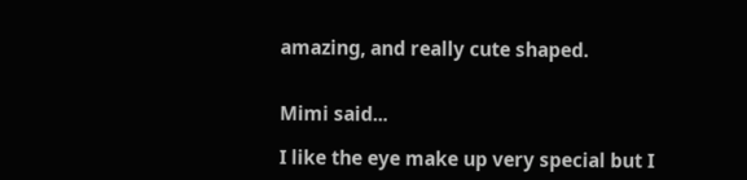amazing, and really cute shaped.


Mimi said...

I like the eye make up very special but I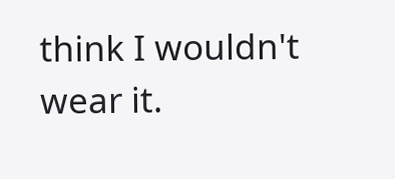think I wouldn't wear it.